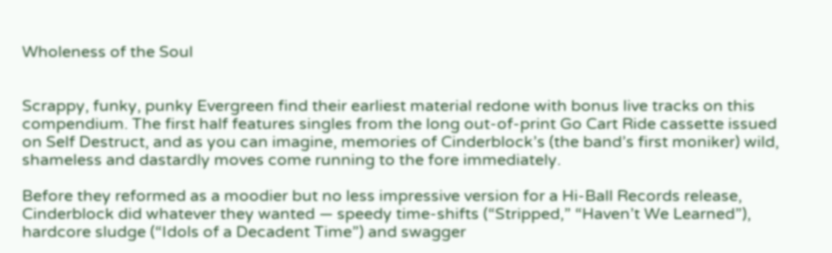Wholeness of the Soul


Scrappy, funky, punky Evergreen find their earliest material redone with bonus live tracks on this compendium. The first half features singles from the long out-of-print Go Cart Ride cassette issued on Self Destruct, and as you can imagine, memories of Cinderblock’s (the band’s first moniker) wild, shameless and dastardly moves come running to the fore immediately.

Before they reformed as a moodier but no less impressive version for a Hi-Ball Records release, Cinderblock did whatever they wanted — speedy time-shifts (“Stripped,” “Haven’t We Learned”), hardcore sludge (“Idols of a Decadent Time”) and swagger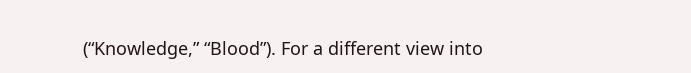(“Knowledge,” “Blood”). For a different view into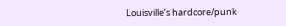Louisville’s hardcore/punk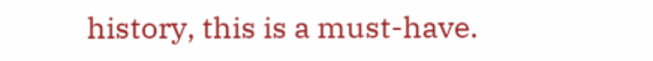history, this is a must-have.